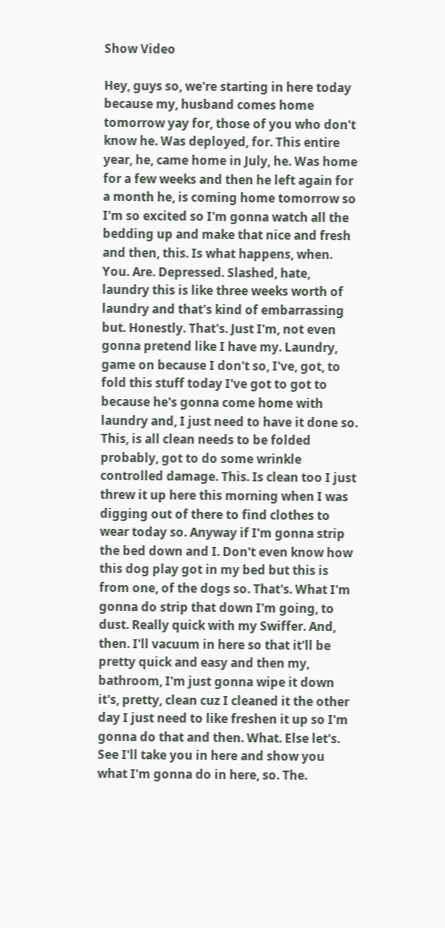Show Video

Hey, guys so, we're starting in here today because my, husband comes home tomorrow yay for, those of you who don't know he. Was deployed, for. This entire year, he, came home in July, he. Was home for a few weeks and then he left again for a month he, is coming home tomorrow so I'm so excited so I'm gonna watch all the bedding up and make that nice and fresh and then, this. Is what happens, when. You. Are. Depressed. Slashed, hate, laundry this is like three weeks worth of laundry and that's kind of embarrassing but. Honestly. That's. Just I'm, not even gonna pretend like I have my. Laundry, game on because I don't so, I've, got, to fold this stuff today I've got to got to because he's gonna come home with laundry and, I just need to have it done so. This, is all clean needs to be folded probably, got to do some wrinkle controlled damage. This. Is clean too I just threw it up here this morning when I was digging out of there to find clothes to wear today so. Anyway if I'm gonna strip the bed down and I. Don't even know how this dog play got in my bed but this is from one, of the dogs so. That's. What I'm gonna do strip that down I'm going, to dust. Really quick with my Swiffer. And, then. I'll vacuum in here so that it'll be pretty quick and easy and then my, bathroom, I'm just gonna wipe it down it's, pretty, clean cuz I cleaned it the other day I just need to like freshen it up so I'm gonna do that and then. What. Else let's. See I'll take you in here and show you what I'm gonna do in here, so. The.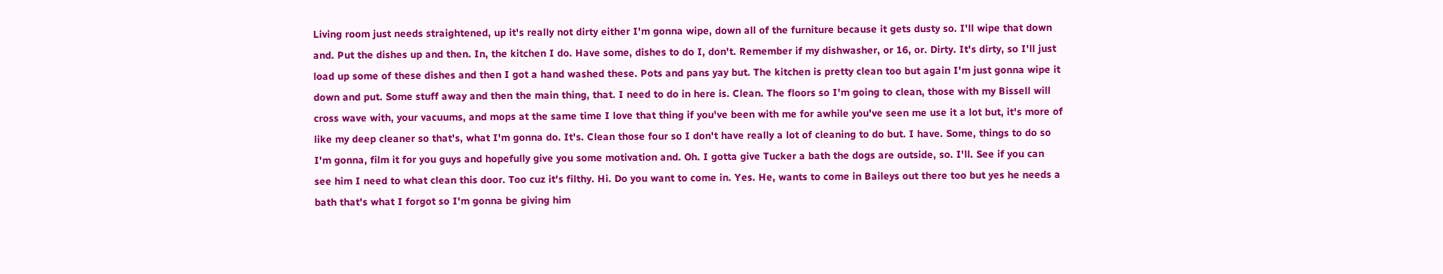Living room just needs straightened, up it's really not dirty either I'm gonna wipe, down all of the furniture because it gets dusty so. I'll wipe that down and. Put the dishes up and then. In, the kitchen I do. Have some, dishes to do I, don't. Remember if my dishwasher, or 16, or. Dirty. It's dirty, so I'll just load up some of these dishes and then I got a hand washed these. Pots and pans yay but. The kitchen is pretty clean too but again I'm just gonna wipe it down and put. Some stuff away and then the main thing, that. I need to do in here is. Clean. The floors so I'm going to clean, those with my Bissell will cross wave with, your vacuums, and mops at the same time I love that thing if you've been with me for awhile you've seen me use it a lot but, it's more of like my deep cleaner so that's, what I'm gonna do. It's. Clean those four so I don't have really a lot of cleaning to do but. I have. Some, things to do so I'm gonna, film it for you guys and hopefully give you some motivation and. Oh. I gotta give Tucker a bath the dogs are outside, so. I'll. See if you can see him I need to what clean this door. Too cuz it's filthy. Hi. Do you want to come in. Yes. He, wants to come in Baileys out there too but yes he needs a bath that's what I forgot so I'm gonna be giving him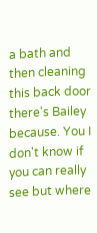a bath and then cleaning this back door there's Bailey because. You I don't know if you can really see but where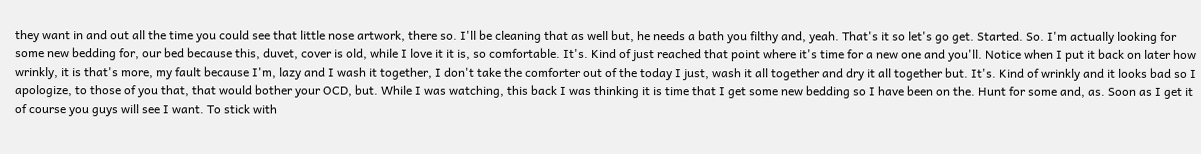they want in and out all the time you could see that little nose artwork, there so. I'll be cleaning that as well but, he needs a bath you filthy and, yeah. That's it so let's go get. Started. So. I'm actually looking for some new bedding for, our bed because this, duvet, cover is old, while I love it it is, so comfortable. It's. Kind of just reached that point where it's time for a new one and you'll. Notice when I put it back on later how wrinkly, it is that's more, my fault because I'm, lazy and I wash it together, I don't take the comforter out of the today I just, wash it all together and dry it all together but. It's. Kind of wrinkly and it looks bad so I apologize, to those of you that, that would bother your OCD, but. While I was watching, this back I was thinking it is time that I get some new bedding so I have been on the. Hunt for some and, as. Soon as I get it of course you guys will see I want. To stick with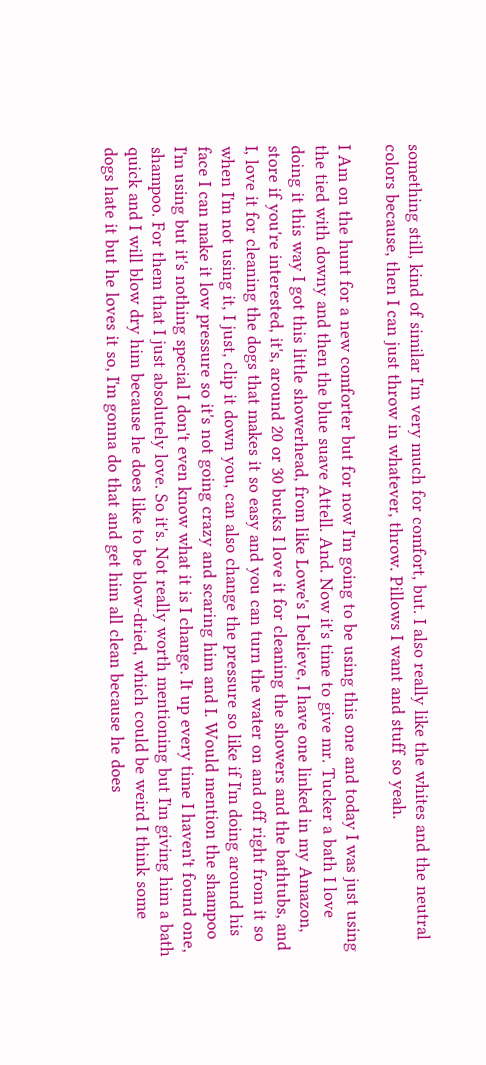something still, kind of similar I'm very much for comfort, but. I also really like the whites and the neutral colors because, then I can just throw in whatever, throw. Pillows I want and stuff so yeah.

I Am on the hunt for a new comforter but for now I'm going to be using this one and today I was just using the tied with downy and then the blue suave Attell. And. Now it's time to give mr. Tucker a bath I love doing it this way I got this little showerhead, from like Lowe's I believe, I have one linked in my Amazon, store if you're interested, it's, around 20 or 30 bucks I love it for cleaning the showers and the bathtubs, and I, love it for cleaning the dogs that makes it so easy and you can turn the water on and off right from it so when I'm not using it, I just, clip it down you, can also change the pressure so like if I'm doing around his face I can make it low pressure so it's not going crazy and scaring him and I. Would mention the shampoo I'm using but it's nothing special I don't even know what it is I change. It up every time I haven't found one, shampoo. For them that I just absolutely love. So it's. Not really worth mentioning but I'm giving him a bath quick and I will blow dry him because he does like to be blow-dried, which could be weird I think some dogs hate it but he loves it so, I'm gonna do that and get him all clean because he does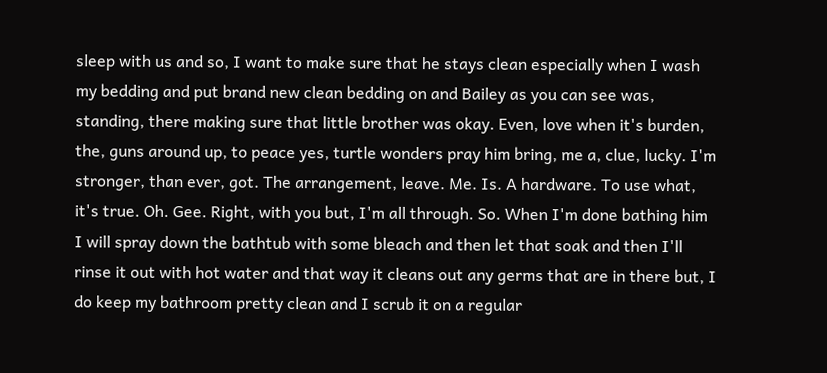sleep with us and so, I want to make sure that he stays clean especially when I wash my bedding and put brand new clean bedding on and Bailey as you can see was, standing, there making sure that little brother was okay. Even, love when it's burden, the, guns around up, to peace yes, turtle wonders pray him bring, me a, clue, lucky. I'm stronger, than ever, got. The arrangement, leave. Me. Is. A hardware. To use what, it's true. Oh. Gee. Right, with you but, I'm all through. So. When I'm done bathing him I will spray down the bathtub with some bleach and then let that soak and then I'll rinse it out with hot water and that way it cleans out any germs that are in there but, I do keep my bathroom pretty clean and I scrub it on a regular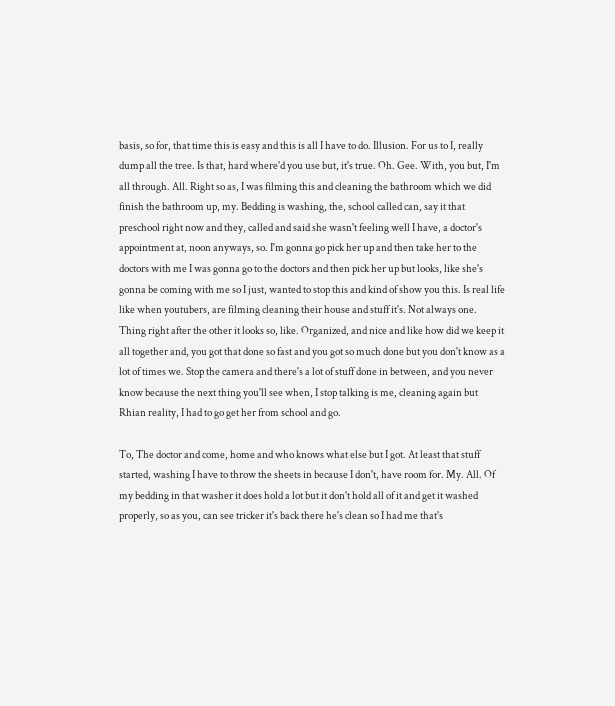basis, so for, that time this is easy and this is all I have to do. Illusion. For us to I, really dump all the tree. Is that, hard where'd you use but, it's true. Oh. Gee. With, you but, I'm all through. All. Right so as, I was filming this and cleaning the bathroom which we did finish the bathroom up, my. Bedding is washing, the, school called can, say it that preschool right now and they, called and said she wasn't feeling well I have, a doctor's appointment at, noon anyways, so. I'm gonna go pick her up and then take her to the doctors with me I was gonna go to the doctors and then pick her up but looks, like she's gonna be coming with me so I just, wanted to stop this and kind of show you this. Is real life like when youtubers, are filming cleaning their house and stuff it's. Not always one. Thing right after the other it looks so, like. Organized, and nice and like how did we keep it all together and, you got that done so fast and you got so much done but you don't know as a lot of times we. Stop the camera and there's a lot of stuff done in between, and you never know because the next thing you'll see when, I stop talking is me, cleaning again but Rhian reality, I had to go get her from school and go.

To, The doctor and come, home and who knows what else but I got. At least that stuff started, washing I have to throw the sheets in because I don't, have room for. My. All. Of my bedding in that washer it does hold a lot but it don't hold all of it and get it washed properly, so as you, can see tricker it's back there he's clean so I had me that's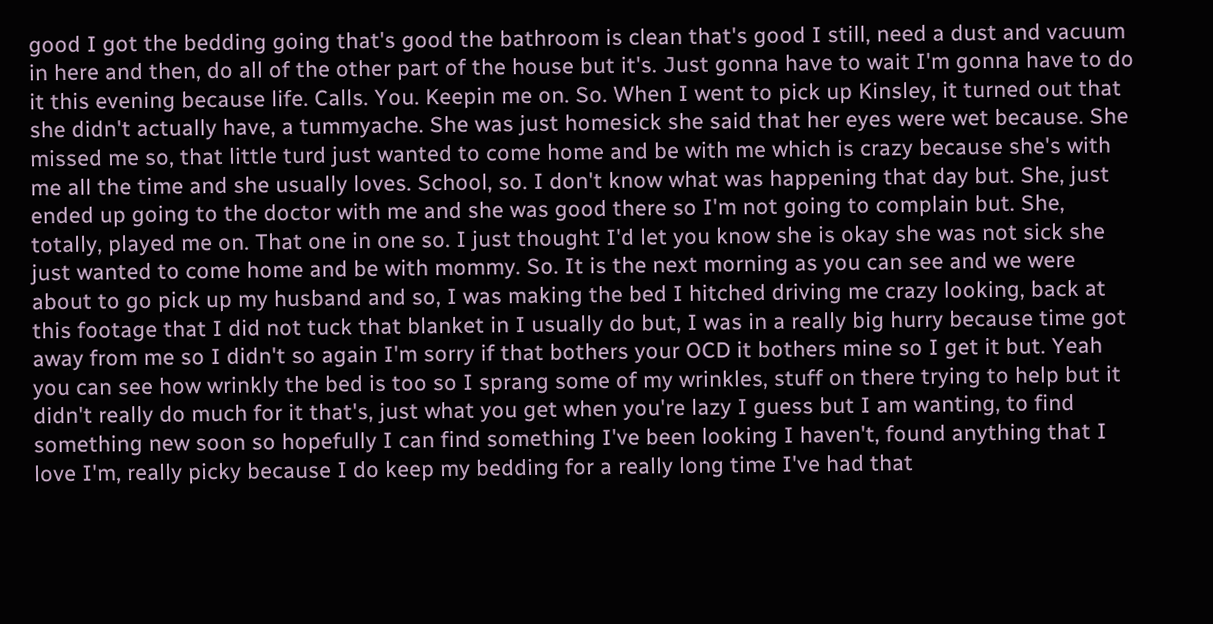good I got the bedding going that's good the bathroom is clean that's good I still, need a dust and vacuum in here and then, do all of the other part of the house but it's. Just gonna have to wait I'm gonna have to do it this evening because life. Calls. You. Keepin me on. So. When I went to pick up Kinsley, it turned out that she didn't actually have, a tummyache. She was just homesick she said that her eyes were wet because. She missed me so, that little turd just wanted to come home and be with me which is crazy because she's with me all the time and she usually loves. School, so. I don't know what was happening that day but. She, just ended up going to the doctor with me and she was good there so I'm not going to complain but. She, totally, played me on. That one in one so. I just thought I'd let you know she is okay she was not sick she just wanted to come home and be with mommy. So. It is the next morning as you can see and we were about to go pick up my husband and so, I was making the bed I hitched driving me crazy looking, back at this footage that I did not tuck that blanket in I usually do but, I was in a really big hurry because time got away from me so I didn't so again I'm sorry if that bothers your OCD it bothers mine so I get it but. Yeah you can see how wrinkly the bed is too so I sprang some of my wrinkles, stuff on there trying to help but it didn't really do much for it that's, just what you get when you're lazy I guess but I am wanting, to find something new soon so hopefully I can find something I've been looking I haven't, found anything that I love I'm, really picky because I do keep my bedding for a really long time I've had that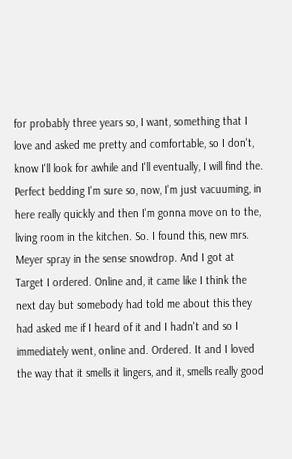for probably three years so, I want, something that I love and asked me pretty and comfortable, so I don't, know I'll look for awhile and I'll eventually, I will find the. Perfect bedding I'm sure so, now, I'm just vacuuming, in here really quickly and then I'm gonna move on to the, living room in the kitchen. So. I found this, new mrs. Meyer spray in the sense snowdrop. And I got at Target I ordered. Online and, it came like I think the next day but somebody had told me about this they had asked me if I heard of it and I hadn't and so I immediately went, online and. Ordered. It and I loved the way that it smells it lingers, and it, smells really good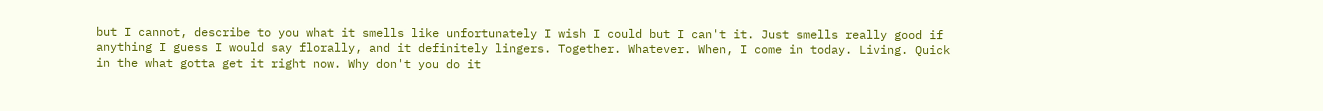but I cannot, describe to you what it smells like unfortunately I wish I could but I can't it. Just smells really good if anything I guess I would say florally, and it definitely lingers. Together. Whatever. When, I come in today. Living. Quick in the what gotta get it right now. Why don't you do it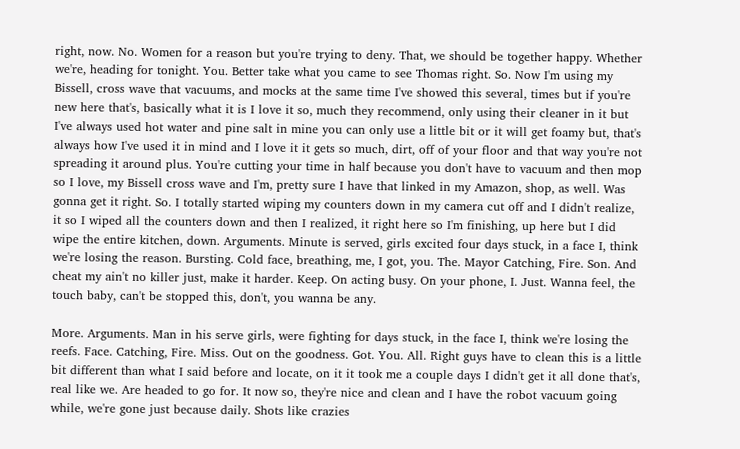right, now. No. Women for a reason but you're trying to deny. That, we should be together happy. Whether we're, heading for tonight. You. Better take what you came to see Thomas right. So. Now I'm using my Bissell, cross wave that vacuums, and mocks at the same time I've showed this several, times but if you're new here that's, basically what it is I love it so, much they recommend, only using their cleaner in it but I've always used hot water and pine salt in mine you can only use a little bit or it will get foamy but, that's always how I've used it in mind and I love it it gets so much, dirt, off of your floor and that way you're not spreading it around plus. You're cutting your time in half because you don't have to vacuum and then mop so I love, my Bissell cross wave and I'm, pretty sure I have that linked in my Amazon, shop, as well. Was gonna get it right. So. I totally started wiping my counters down in my camera cut off and I didn't realize, it so I wiped all the counters down and then I realized, it right here so I'm finishing, up here but I did wipe the entire kitchen, down. Arguments. Minute is served, girls excited four days stuck, in a face I, think we're losing the reason. Bursting. Cold face, breathing, me, I got, you. The. Mayor Catching, Fire. Son. And cheat my ain't no killer just, make it harder. Keep. On acting busy. On your phone, I. Just. Wanna feel, the touch baby, can't be stopped this, don't, you wanna be any.

More. Arguments. Man in his serve girls, were fighting for days stuck, in the face I, think we're losing the reefs. Face. Catching, Fire. Miss. Out on the goodness. Got. You. All. Right guys have to clean this is a little bit different than what I said before and locate, on it it took me a couple days I didn't get it all done that's, real like we. Are headed to go for. It now so, they're nice and clean and I have the robot vacuum going while, we're gone just because daily. Shots like crazies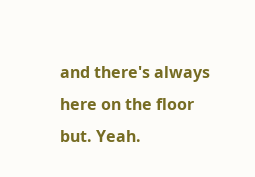and there's always here on the floor but. Yeah.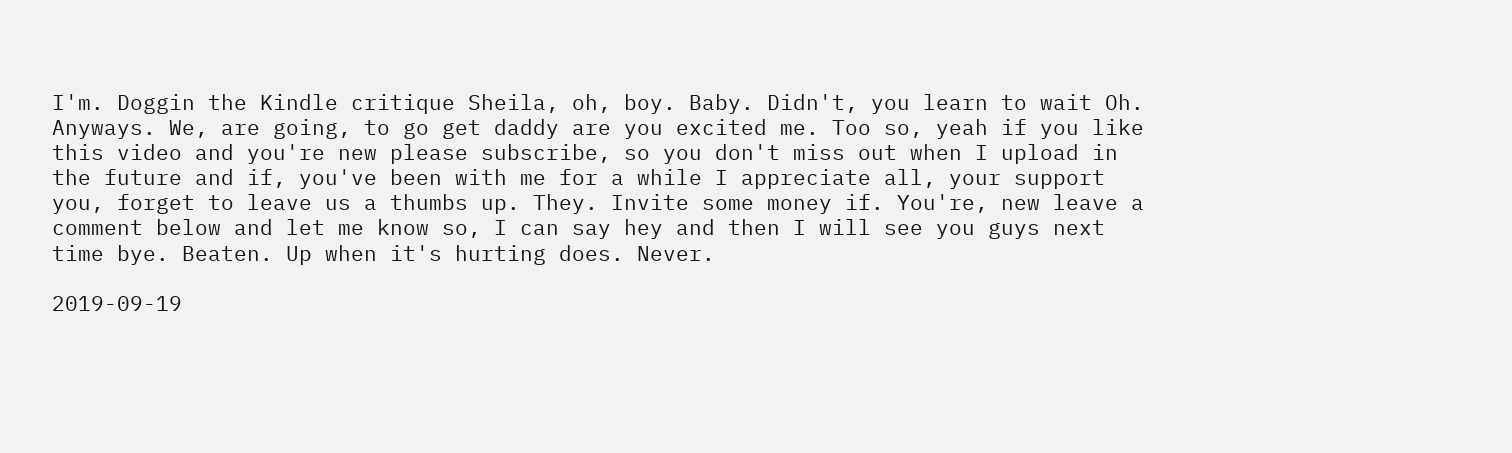I'm. Doggin the Kindle critique Sheila, oh, boy. Baby. Didn't, you learn to wait Oh. Anyways. We, are going, to go get daddy are you excited me. Too so, yeah if you like this video and you're new please subscribe, so you don't miss out when I upload in the future and if, you've been with me for a while I appreciate all, your support you, forget to leave us a thumbs up. They. Invite some money if. You're, new leave a comment below and let me know so, I can say hey and then I will see you guys next time bye. Beaten. Up when it's hurting does. Never.

2019-09-19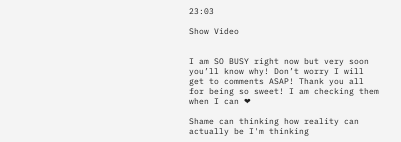23:03

Show Video


I am SO BUSY right now but very soon you’ll know why! Don’t worry I will get to comments ASAP! Thank you all for being so sweet! I am checking them when I can ❤

Shame can thinking how reality can actually be I'm thinking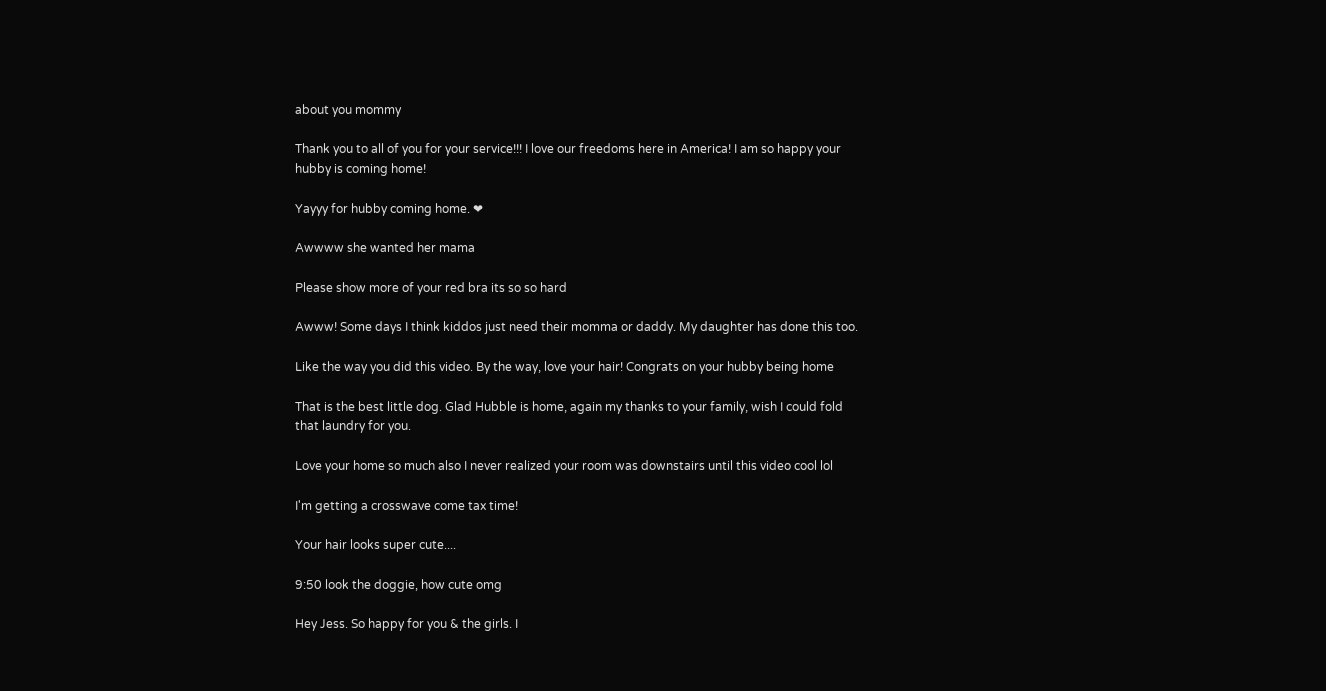about you mommy

Thank you to all of you for your service!!! I love our freedoms here in America! I am so happy your hubby is coming home!

Yayyy for hubby coming home. ❤

Awwww she wanted her mama

Please show more of your red bra its so so hard

Awww! Some days I think kiddos just need their momma or daddy. My daughter has done this too.

Like the way you did this video. By the way, love your hair! Congrats on your hubby being home

That is the best little dog. Glad Hubble is home, again my thanks to your family, wish I could fold that laundry for you.

Love your home so much also I never realized your room was downstairs until this video cool lol

I'm getting a crosswave come tax time!

Your hair looks super cute....

9:50 look the doggie, how cute omg

Hey Jess. So happy for you & the girls. I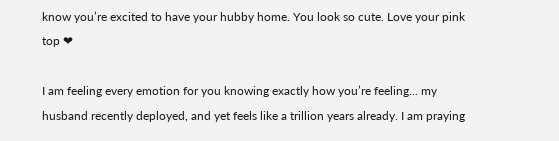know you’re excited to have your hubby home. You look so cute. Love your pink top ❤

I am feeling every emotion for you knowing exactly how you’re feeling... my husband recently deployed, and yet feels like a trillion years already. I am praying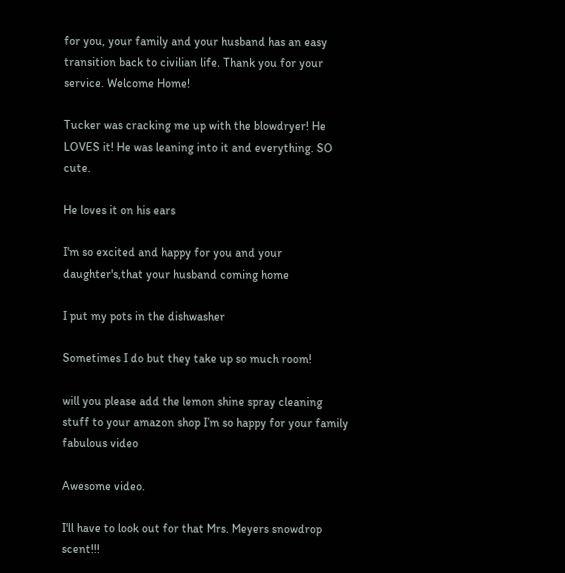for you, your family and your husband has an easy transition back to civilian life. Thank you for your service. Welcome Home!

Tucker was cracking me up with the blowdryer! He LOVES it! He was leaning into it and everything. SO cute.

He loves it on his ears

I'm so excited and happy for you and your daughter's,that your husband coming home

I put my pots in the dishwasher

Sometimes I do but they take up so much room!

will you please add the lemon shine spray cleaning stuff to your amazon shop I’m so happy for your family fabulous video

Awesome video.

I'll have to look out for that Mrs. Meyers snowdrop scent!!!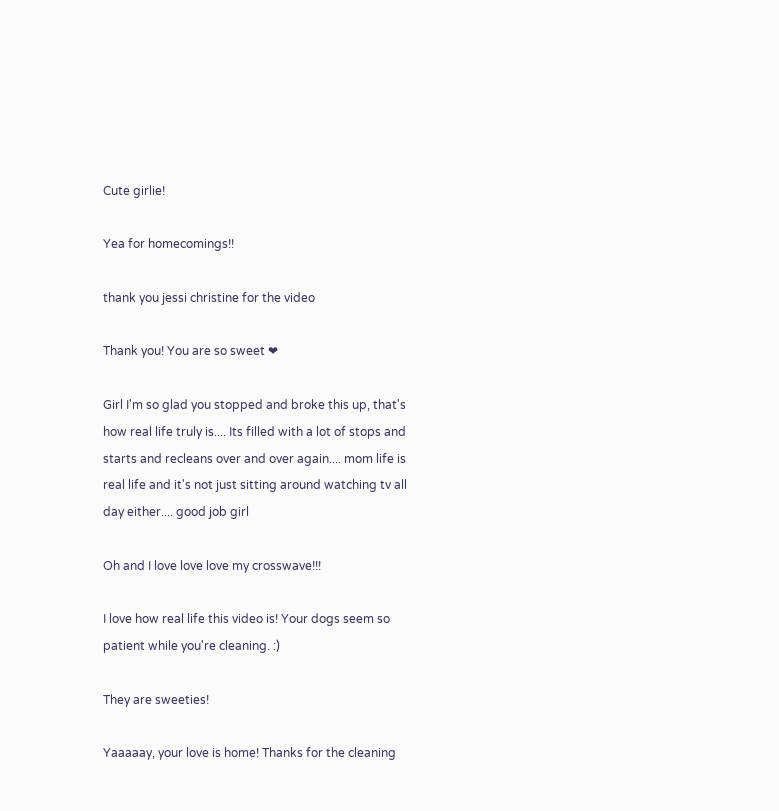Cute girlie!

Yea for homecomings!!

thank you jessi christine for the video

Thank you! You are so sweet ❤

Girl I'm so glad you stopped and broke this up, that's how real life truly is.... Its filled with a lot of stops and starts and recleans over and over again.... mom life is real life and it's not just sitting around watching tv all day either.... good job girl

Oh and I love love love my crosswave!!!

I love how real life this video is! Your dogs seem so patient while you're cleaning. :)

They are sweeties!

Yaaaaay, your love is home! Thanks for the cleaning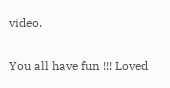video.

You all have fun !!! Loved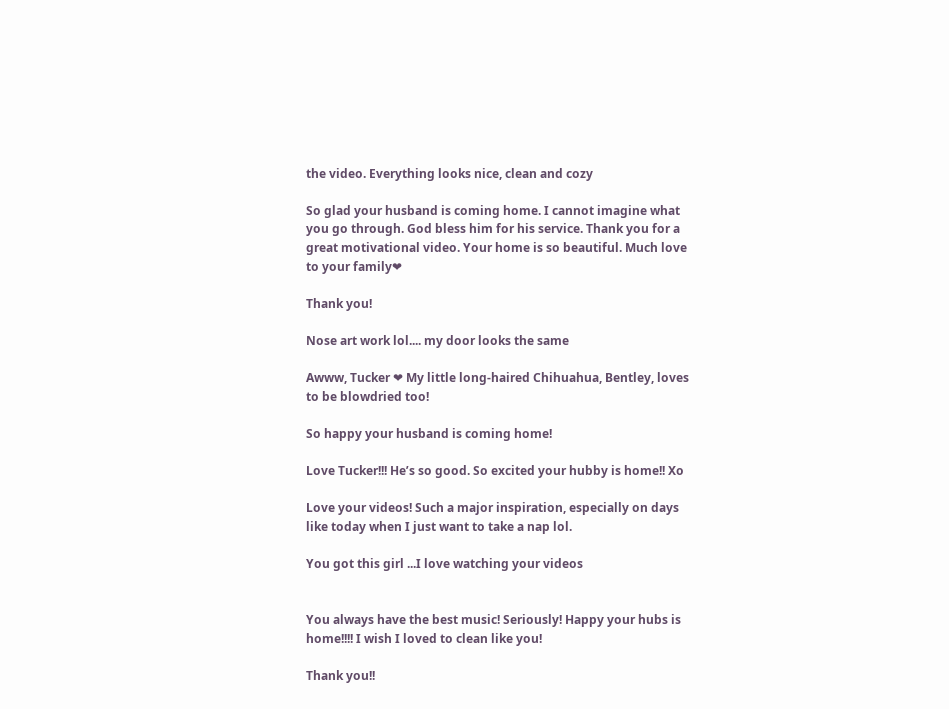the video. Everything looks nice, clean and cozy

So glad your husband is coming home. I cannot imagine what you go through. God bless him for his service. Thank you for a great motivational video. Your home is so beautiful. Much love to your family❤

Thank you!

Nose art work lol.... my door looks the same

Awww, Tucker ❤ My little long-haired Chihuahua, Bentley, loves to be blowdried too!

So happy your husband is coming home!

Love Tucker!!! He’s so good. So excited your hubby is home!! Xo

Love your videos! Such a major inspiration, especially on days like today when I just want to take a nap lol.

You got this girl ...I love watching your videos


You always have the best music! Seriously! Happy your hubs is home!!!! I wish I loved to clean like you!

Thank you!!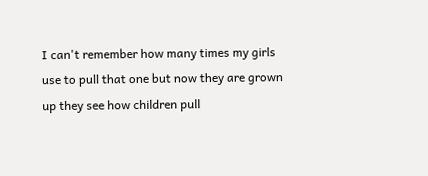I can't remember how many times my girls use to pull that one but now they are grown up they see how children pull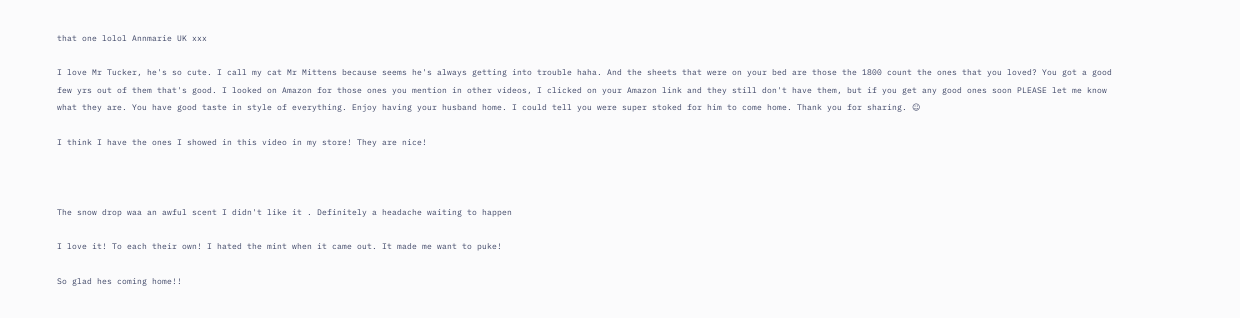that one lolol Annmarie UK xxx

I love Mr Tucker, he's so cute. I call my cat Mr Mittens because seems he's always getting into trouble haha. And the sheets that were on your bed are those the 1800 count the ones that you loved? You got a good few yrs out of them that's good. I looked on Amazon for those ones you mention in other videos, I clicked on your Amazon link and they still don't have them, but if you get any good ones soon PLEASE let me know what they are. You have good taste in style of everything. Enjoy having your husband home. I could tell you were super stoked for him to come home. Thank you for sharing. ☺

I think I have the ones I showed in this video in my store! They are nice!



The snow drop waa an awful scent I didn't like it . Definitely a headache waiting to happen

I love it! To each their own! I hated the mint when it came out. It made me want to puke!

So glad hes coming home!!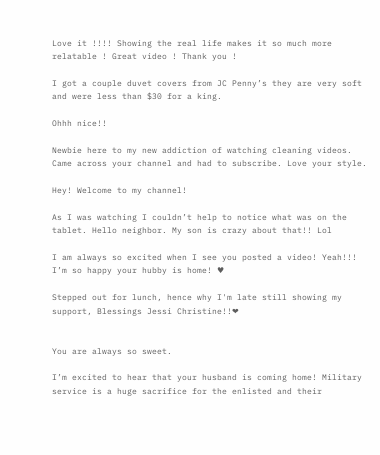Love it !!!! Showing the real life makes it so much more relatable ! Great video ! Thank you !

I got a couple duvet covers from JC Penny’s they are very soft and were less than $30 for a king.

Ohhh nice!!

Newbie here to my new addiction of watching cleaning videos. Came across your channel and had to subscribe. Love your style.

Hey! Welcome to my channel!

As I was watching I couldn’t help to notice what was on the tablet. Hello neighbor. My son is crazy about that!! Lol

I am always so excited when I see you posted a video! Yeah!!! I’m so happy your hubby is home! ♥

Stepped out for lunch, hence why I'm late still showing my support, Blessings Jessi Christine!!❤


You are always so sweet.

I’m excited to hear that your husband is coming home! Military service is a huge sacrifice for the enlisted and their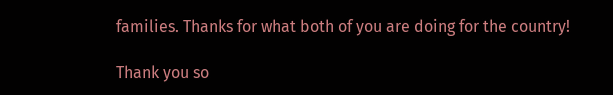families. Thanks for what both of you are doing for the country!

Thank you so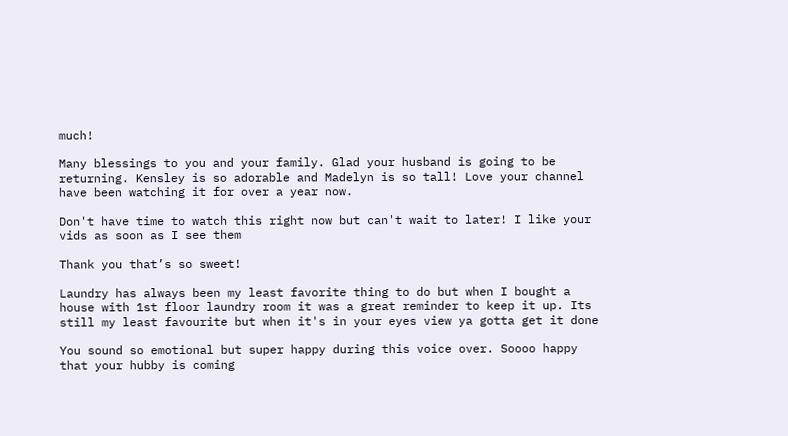much!

Many blessings to you and your family. Glad your husband is going to be returning. Kensley is so adorable and Madelyn is so tall! Love your channel have been watching it for over a year now.

Don't have time to watch this right now but can't wait to later! I like your vids as soon as I see them

Thank you that’s so sweet!

Laundry has always been my least favorite thing to do but when I bought a house with 1st floor laundry room it was a great reminder to keep it up. Its still my least favourite but when it's in your eyes view ya gotta get it done

You sound so emotional but super happy during this voice over. Soooo happy that your hubby is coming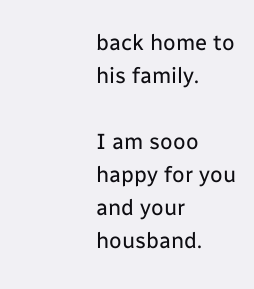back home to his family.

I am sooo happy for you and your housband.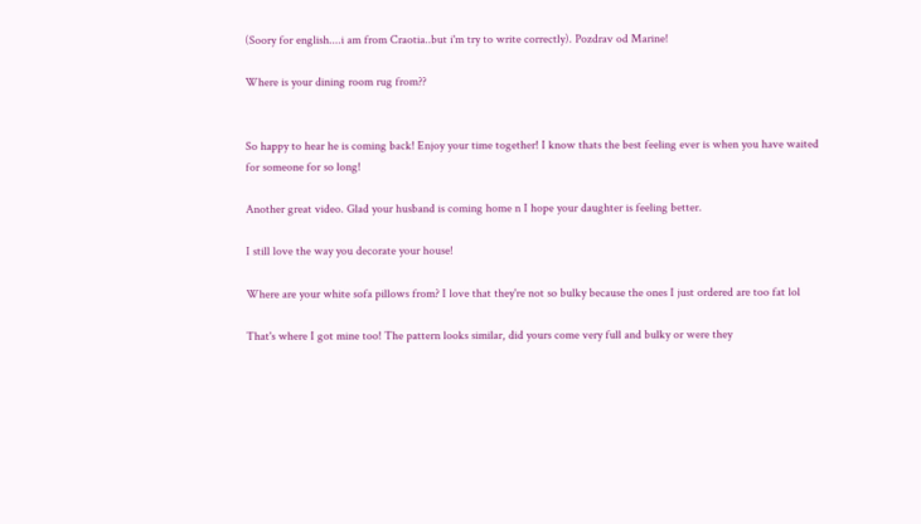(Soory for english....i am from Craotia..but i'm try to write correctly). Pozdrav od Marine!

Where is your dining room rug from??


So happy to hear he is coming back! Enjoy your time together! I know thats the best feeling ever is when you have waited for someone for so long!

Another great video. Glad your husband is coming home n I hope your daughter is feeling better.

I still love the way you decorate your house!

Where are your white sofa pillows from? I love that they're not so bulky because the ones I just ordered are too fat lol

That's where I got mine too! The pattern looks similar, did yours come very full and bulky or were they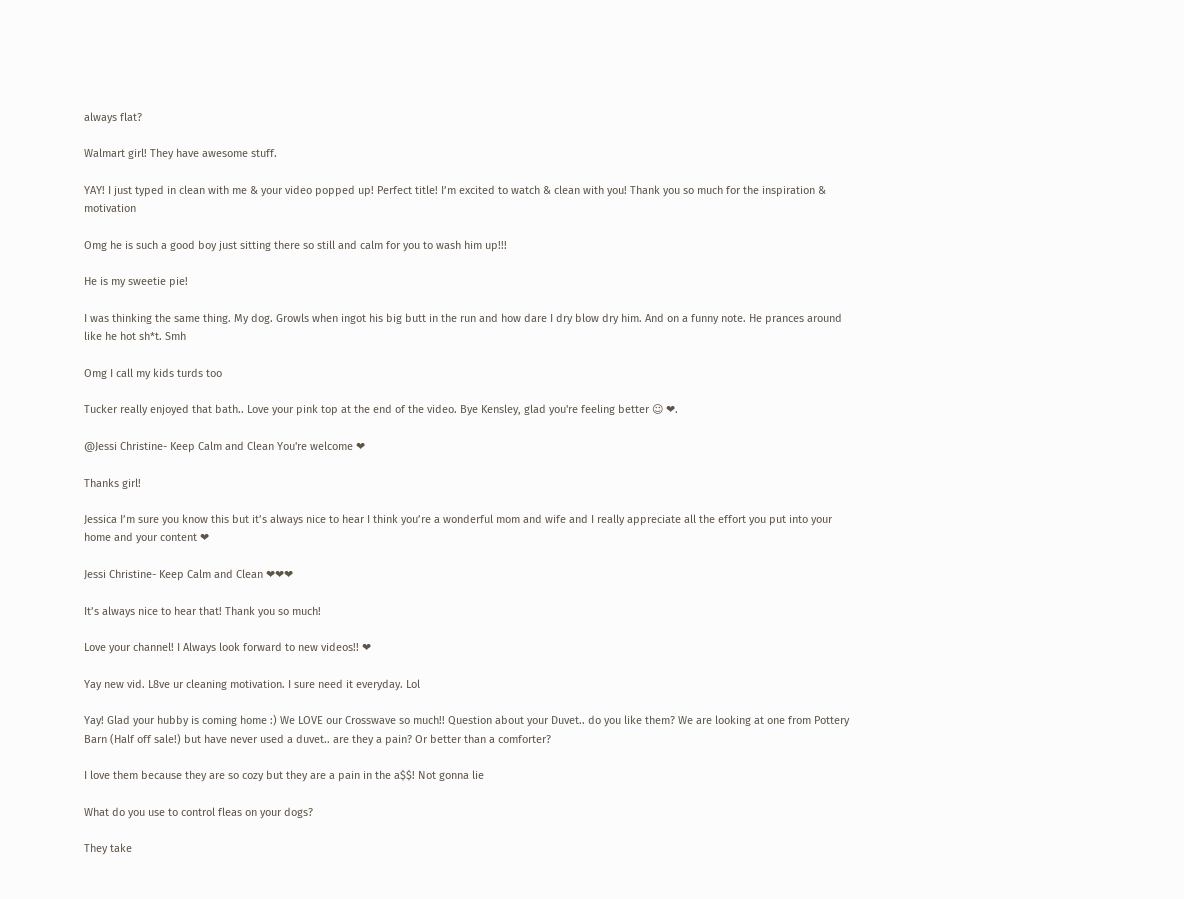always flat?

Walmart girl! They have awesome stuff.

YAY! I just typed in clean with me & your video popped up! Perfect title! I’m excited to watch & clean with you! Thank you so much for the inspiration & motivation

Omg he is such a good boy just sitting there so still and calm for you to wash him up!!!

He is my sweetie pie!

I was thinking the same thing. My dog. Growls when ingot his big butt in the run and how dare I dry blow dry him. And on a funny note. He prances around like he hot sh*t. Smh

Omg I call my kids turds too

Tucker really enjoyed that bath.. Love your pink top at the end of the video. Bye Kensley, glad you're feeling better ☺ ❤.

@Jessi Christine- Keep Calm and Clean You're welcome ❤

Thanks girl!

Jessica I’m sure you know this but it’s always nice to hear I think you’re a wonderful mom and wife and I really appreciate all the effort you put into your home and your content ❤

Jessi Christine- Keep Calm and Clean ❤❤❤

It’s always nice to hear that! Thank you so much!

Love your channel! I Always look forward to new videos!! ❤

Yay new vid. L8ve ur cleaning motivation. I sure need it everyday. Lol

Yay! Glad your hubby is coming home :) We LOVE our Crosswave so much!! Question about your Duvet.. do you like them? We are looking at one from Pottery Barn (Half off sale!) but have never used a duvet.. are they a pain? Or better than a comforter?

I love them because they are so cozy but they are a pain in the a$$! Not gonna lie

What do you use to control fleas on your dogs?

They take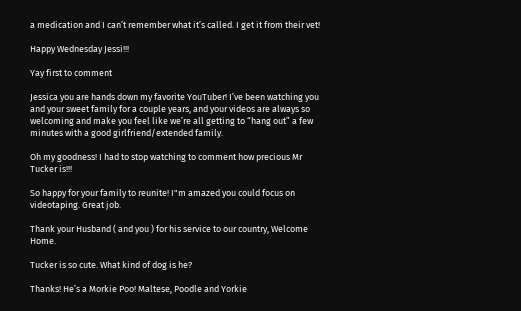a medication and I can’t remember what it’s called. I get it from their vet!

Happy Wednesday Jessi!!!

Yay first to comment

Jessica you are hands down my favorite YouTuber! I’ve been watching you and your sweet family for a couple years, and your videos are always so welcoming and make you feel like we’re all getting to “hang out” a few minutes with a good girlfriend/extended family.

Oh my goodness! I had to stop watching to comment how precious Mr Tucker is!!!

So happy for your family to reunite! I"m amazed you could focus on videotaping. Great job.

Thank your Husband ( and you ) for his service to our country, Welcome Home.

Tucker is so cute. What kind of dog is he?

Thanks! He’s a Morkie Poo! Maltese, Poodle and Yorkie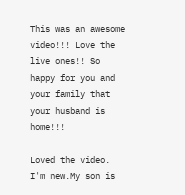This was an awesome video!!! Love the live ones!! So happy for you and your family that your husband is home!!!

Loved the video. I'm new.My son is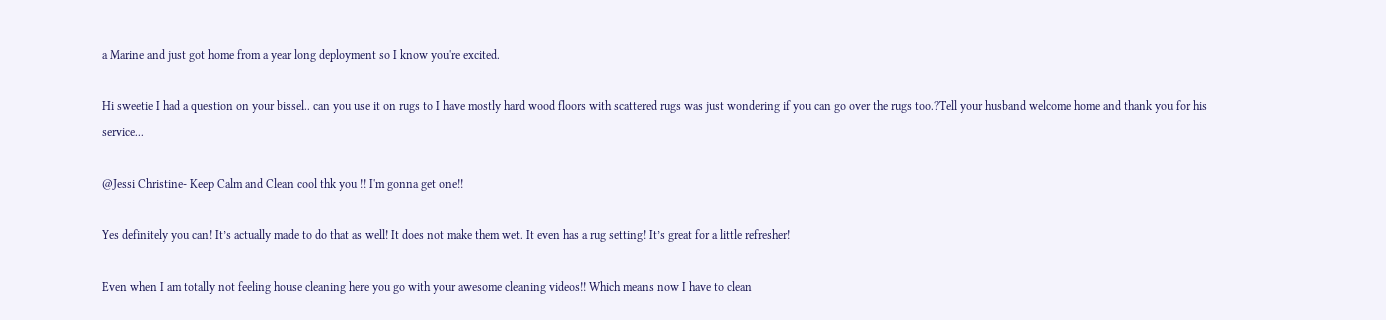a Marine and just got home from a year long deployment so I know you're excited.

Hi sweetie I had a question on your bissel.. can you use it on rugs to I have mostly hard wood floors with scattered rugs was just wondering if you can go over the rugs too.?Tell your husband welcome home and thank you for his service...

@Jessi Christine- Keep Calm and Clean cool thk you !! I'm gonna get one!!

Yes definitely you can! It’s actually made to do that as well! It does not make them wet. It even has a rug setting! It’s great for a little refresher!

Even when I am totally not feeling house cleaning here you go with your awesome cleaning videos!! Which means now I have to clean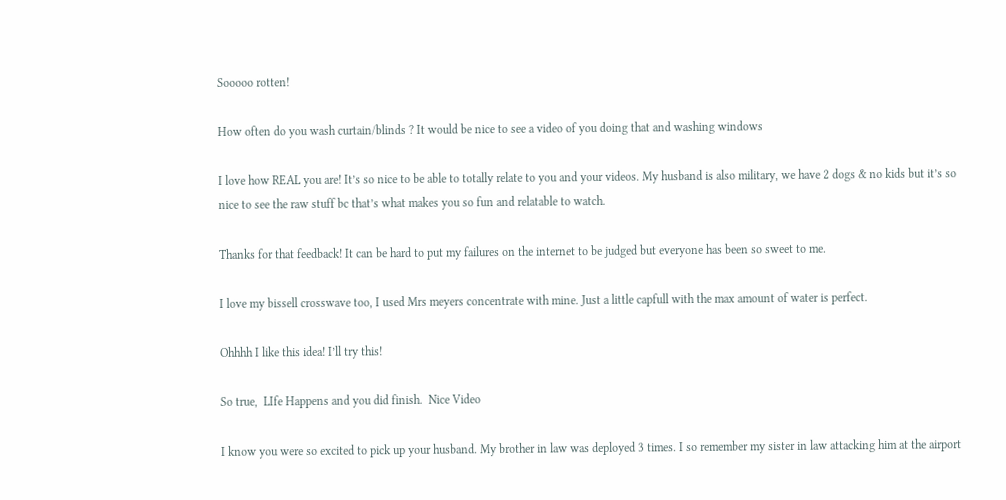Sooooo rotten!

How often do you wash curtain/blinds ? It would be nice to see a video of you doing that and washing windows

I love how REAL you are! It’s so nice to be able to totally relate to you and your videos. My husband is also military, we have 2 dogs & no kids but it’s so nice to see the raw stuff bc that’s what makes you so fun and relatable to watch.

Thanks for that feedback! It can be hard to put my failures on the internet to be judged but everyone has been so sweet to me.

I love my bissell crosswave too, I used Mrs meyers concentrate with mine. Just a little capfull with the max amount of water is perfect.

Ohhhh I like this idea! I’ll try this!

So true,  LIfe Happens and you did finish.  Nice Video

I know you were so excited to pick up your husband. My brother in law was deployed 3 times. I so remember my sister in law attacking him at the airport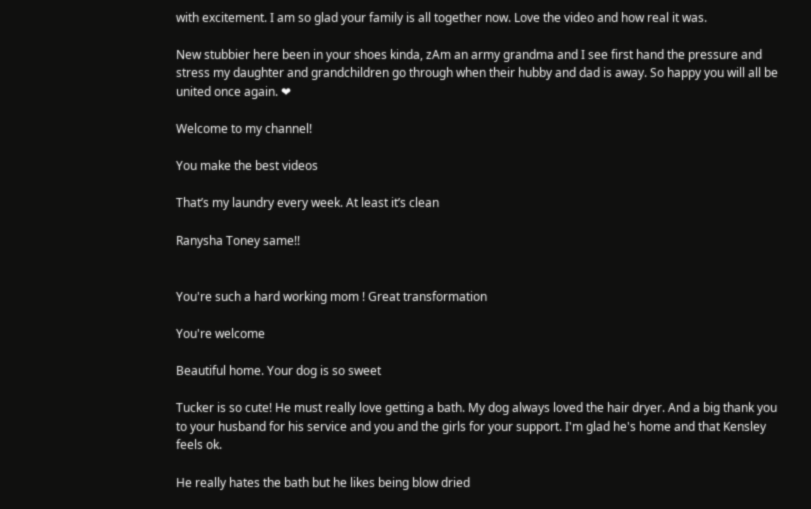with excitement. I am so glad your family is all together now. Love the video and how real it was.

New stubbier here been in your shoes kinda, zAm an army grandma and I see first hand the pressure and stress my daughter and grandchildren go through when their hubby and dad is away. So happy you will all be united once again. ❤

Welcome to my channel!

You make the best videos

That’s my laundry every week. At least it’s clean

Ranysha Toney same!!


You're such a hard working mom ! Great transformation

You're welcome

Beautiful home. Your dog is so sweet

Tucker is so cute! He must really love getting a bath. My dog always loved the hair dryer. And a big thank you to your husband for his service and you and the girls for your support. I'm glad he's home and that Kensley feels ok.

He really hates the bath but he likes being blow dried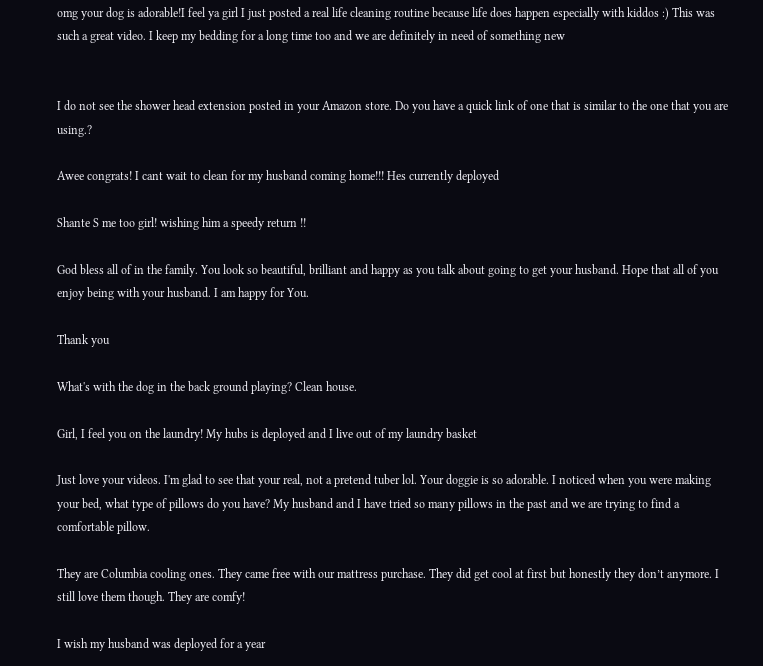omg your dog is adorable!I feel ya girl I just posted a real life cleaning routine because life does happen especially with kiddos :) This was such a great video. I keep my bedding for a long time too and we are definitely in need of something new


I do not see the shower head extension posted in your Amazon store. Do you have a quick link of one that is similar to the one that you are using.?

Awee congrats! I cant wait to clean for my husband coming home!!! Hes currently deployed

Shante S me too girl! wishing him a speedy return !!

God bless all of in the family. You look so beautiful, brilliant and happy as you talk about going to get your husband. Hope that all of you enjoy being with your husband. I am happy for You.

Thank you

What's with the dog in the back ground playing? Clean house.

Girl, I feel you on the laundry! My hubs is deployed and I live out of my laundry basket

Just love your videos. I'm glad to see that your real, not a pretend tuber lol. Your doggie is so adorable. I noticed when you were making your bed, what type of pillows do you have? My husband and I have tried so many pillows in the past and we are trying to find a comfortable pillow.

They are Columbia cooling ones. They came free with our mattress purchase. They did get cool at first but honestly they don’t anymore. I still love them though. They are comfy!

I wish my husband was deployed for a year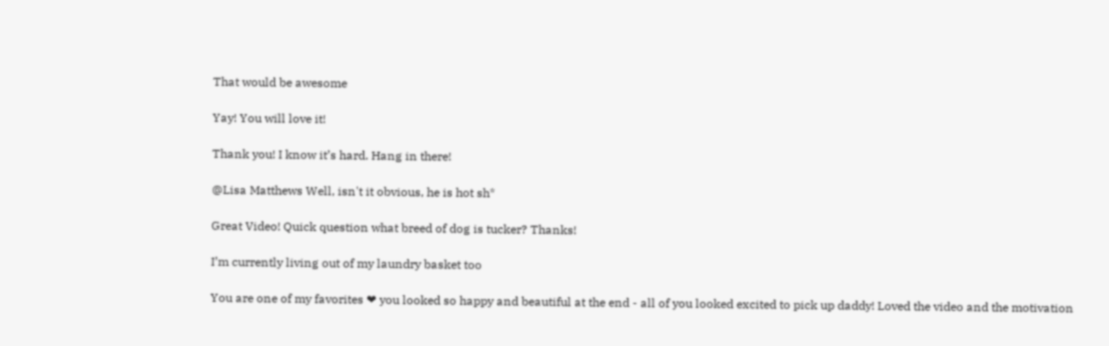That would be awesome

Yay! You will love it!

Thank you! I know it’s hard. Hang in there!

@Lisa Matthews Well, isn't it obvious, he is hot sh*

Great Video! Quick question what breed of dog is tucker? Thanks!

I’m currently living out of my laundry basket too

You are one of my favorites ❤ you looked so happy and beautiful at the end - all of you looked excited to pick up daddy! Loved the video and the motivation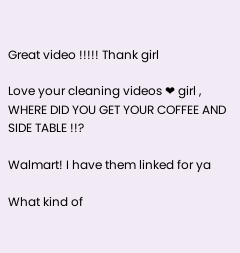Great video !!!!! Thank girl

Love your cleaning videos ❤ girl , WHERE DID YOU GET YOUR COFFEE AND SIDE TABLE !!?

Walmart! I have them linked for ya

What kind of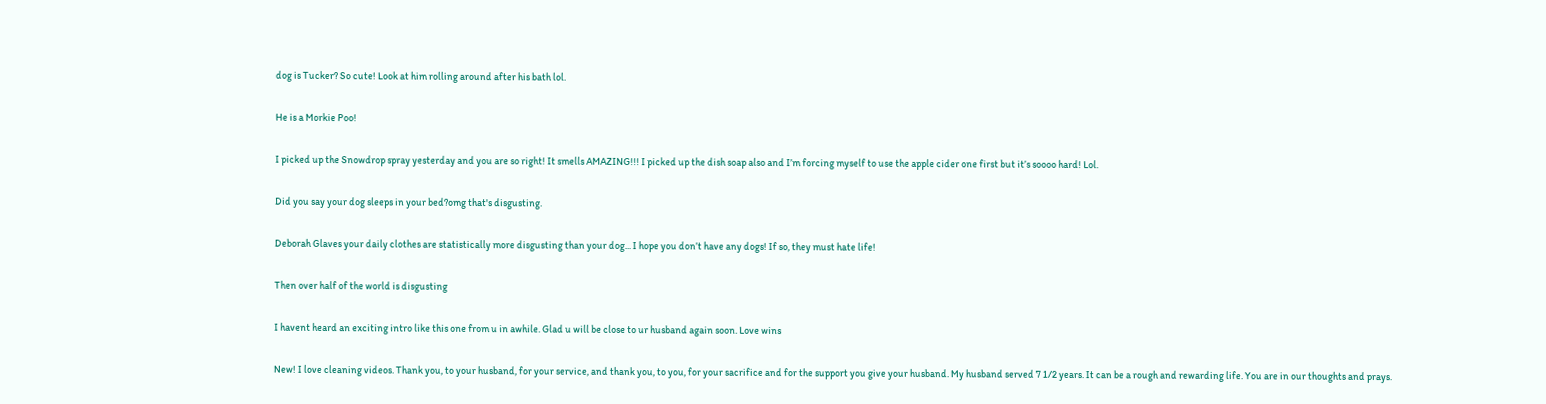dog is Tucker? So cute! Look at him rolling around after his bath lol.

He is a Morkie Poo!

I picked up the Snowdrop spray yesterday and you are so right! It smells AMAZING!!! I picked up the dish soap also and I’m forcing myself to use the apple cider one first but it’s soooo hard! Lol.

Did you say your dog sleeps in your bed?omg that's disgusting.

Deborah Glaves your daily clothes are statistically more disgusting than your dog... I hope you don’t have any dogs! If so, they must hate life!

Then over half of the world is disgusting

I havent heard an exciting intro like this one from u in awhile. Glad u will be close to ur husband again soon. Love wins

New! I love cleaning videos. Thank you, to your husband, for your service, and thank you, to you, for your sacrifice and for the support you give your husband. My husband served 7 1/2 years. It can be a rough and rewarding life. You are in our thoughts and prays.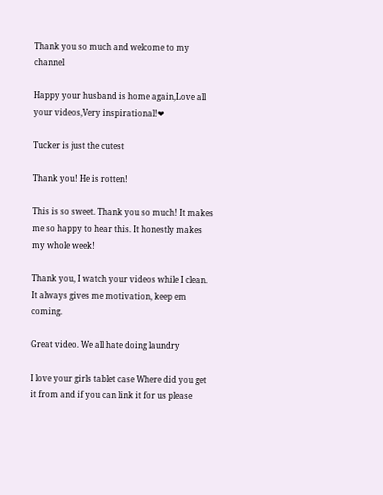Thank you so much and welcome to my channel

Happy your husband is home again,Love all your videos,Very inspirational!❤

Tucker is just the cutest

Thank you! He is rotten!

This is so sweet. Thank you so much! It makes me so happy to hear this. It honestly makes my whole week!

Thank you, I watch your videos while I clean. It always gives me motivation, keep em coming.

Great video. We all hate doing laundry

I love your girls tablet case Where did you get it from and if you can link it for us please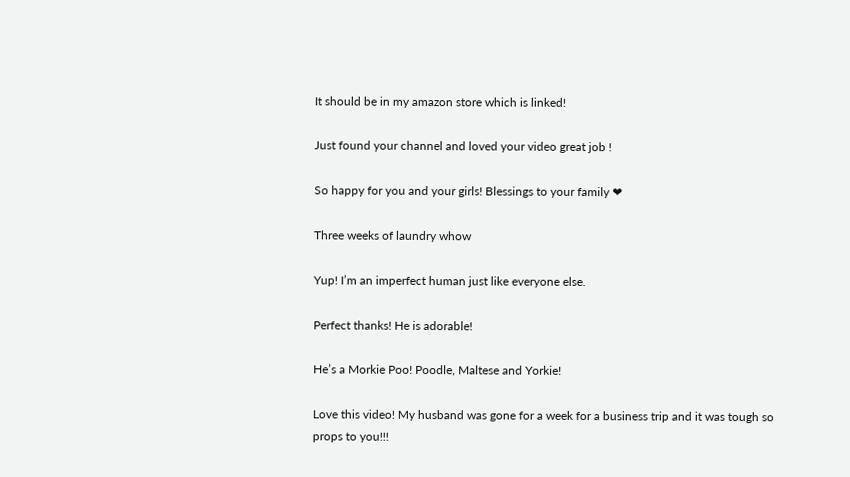It should be in my amazon store which is linked!

Just found your channel and loved your video great job !

So happy for you and your girls! Blessings to your family ❤

Three weeks of laundry whow

Yup! I’m an imperfect human just like everyone else.

Perfect thanks! He is adorable!

He’s a Morkie Poo! Poodle, Maltese and Yorkie!

Love this video! My husband was gone for a week for a business trip and it was tough so props to you!!!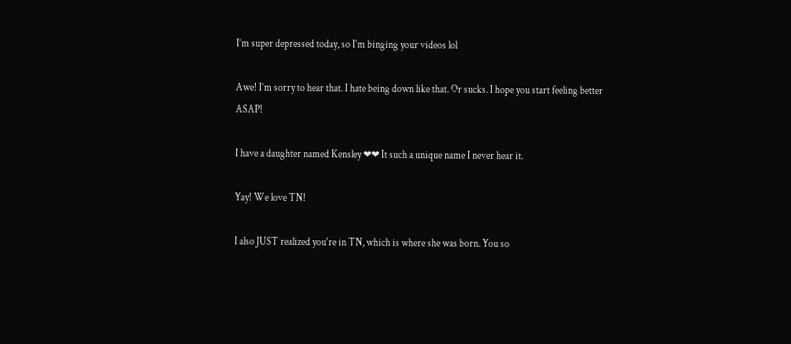I’m super depressed today, so I’m binging your videos lol

Awe! I’m sorry to hear that. I hate being down like that. Or sucks. I hope you start feeling better ASAP!

I have a daughter named Kensley ❤❤ It such a unique name I never hear it.

Yay! We love TN!

I also JUST realized you're in TN, which is where she was born. You so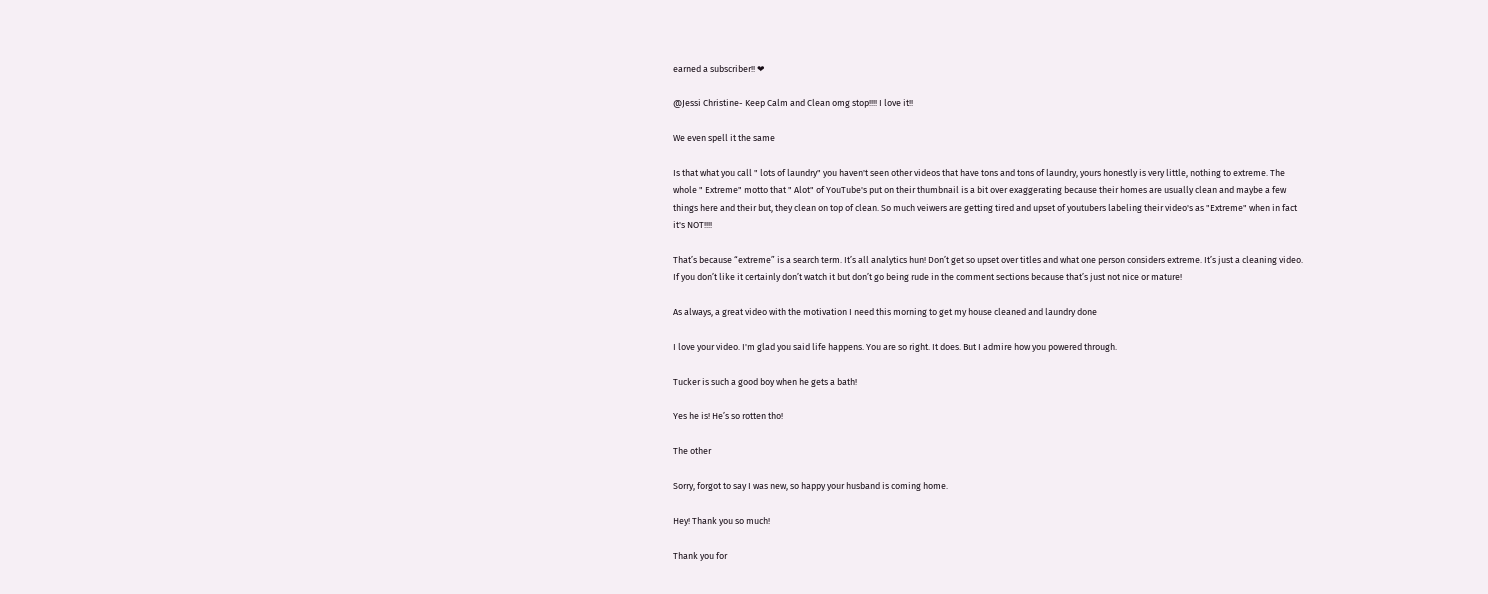earned a subscriber!! ❤

@Jessi Christine- Keep Calm and Clean omg stop!!!! I love it!!

We even spell it the same

Is that what you call " lots of laundry" you haven't seen other videos that have tons and tons of laundry, yours honestly is very little, nothing to extreme. The whole " Extreme" motto that " Alot" of YouTube's put on their thumbnail is a bit over exaggerating because their homes are usually clean and maybe a few things here and their but, they clean on top of clean. So much veiwers are getting tired and upset of youtubers labeling their video's as "Extreme" when in fact it's NOT!!!!

That’s because “extreme” is a search term. It’s all analytics hun! Don’t get so upset over titles and what one person considers extreme. It’s just a cleaning video. If you don’t like it certainly don’t watch it but don’t go being rude in the comment sections because that’s just not nice or mature!

As always, a great video with the motivation I need this morning to get my house cleaned and laundry done

I love your video. I'm glad you said life happens. You are so right. It does. But I admire how you powered through.

Tucker is such a good boy when he gets a bath!

Yes he is! He’s so rotten tho!

The other

Sorry, forgot to say I was new, so happy your husband is coming home.

Hey! Thank you so much!

Thank you for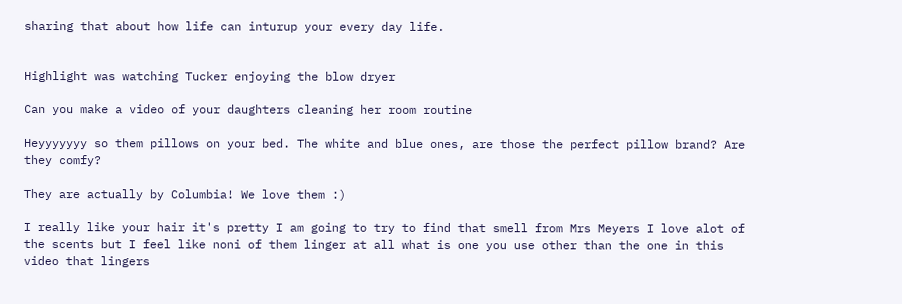sharing that about how life can inturup your every day life.


Highlight was watching Tucker enjoying the blow dryer

Can you make a video of your daughters cleaning her room routine

Heyyyyyyy so them pillows on your bed. The white and blue ones, are those the perfect pillow brand? Are they comfy?

They are actually by Columbia! We love them :)

I really like your hair it's pretty I am going to try to find that smell from Mrs Meyers I love alot of the scents but I feel like noni of them linger at all what is one you use other than the one in this video that lingers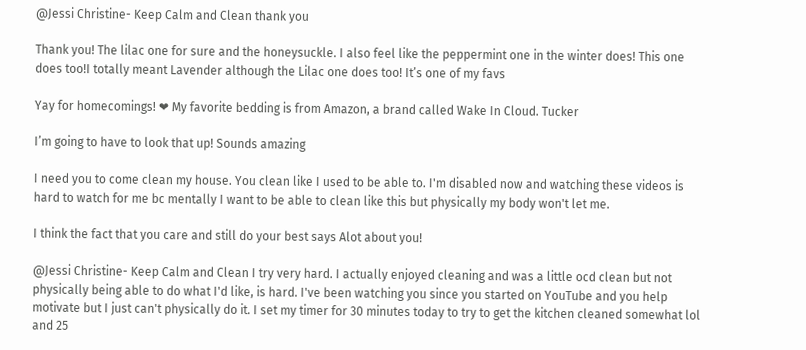@Jessi Christine- Keep Calm and Clean thank you

Thank you! The lilac one for sure and the honeysuckle. I also feel like the peppermint one in the winter does! This one does too!I totally meant Lavender although the Lilac one does too! It’s one of my favs

Yay for homecomings! ❤ My favorite bedding is from Amazon, a brand called Wake In Cloud. Tucker

I’m going to have to look that up! Sounds amazing

I need you to come clean my house. You clean like I used to be able to. I'm disabled now and watching these videos is hard to watch for me bc mentally I want to be able to clean like this but physically my body won't let me.

I think the fact that you care and still do your best says Alot about you!

@Jessi Christine- Keep Calm and Clean I try very hard. I actually enjoyed cleaning and was a little ocd clean but not physically being able to do what I'd like, is hard. I've been watching you since you started on YouTube and you help motivate but I just can't physically do it. I set my timer for 30 minutes today to try to get the kitchen cleaned somewhat lol and 25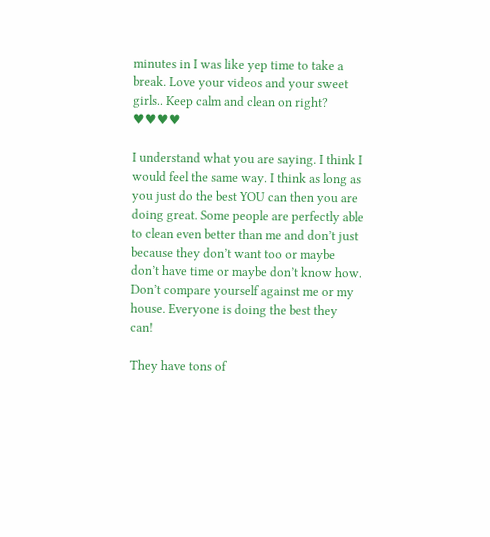minutes in I was like yep time to take a break. Love your videos and your sweet girls.. Keep calm and clean on right? ♥♥♥♥

I understand what you are saying. I think I would feel the same way. I think as long as you just do the best YOU can then you are doing great. Some people are perfectly able to clean even better than me and don’t just because they don’t want too or maybe don’t have time or maybe don’t know how. Don’t compare yourself against me or my house. Everyone is doing the best they can!

They have tons of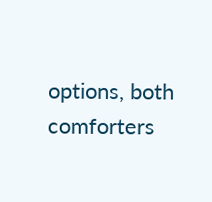options, both comforters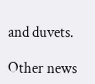and duvets.

Other news